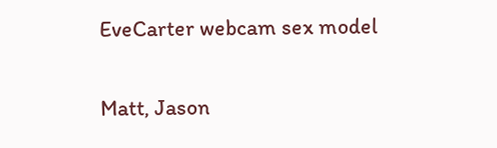EveCarter webcam sex model

Matt, Jason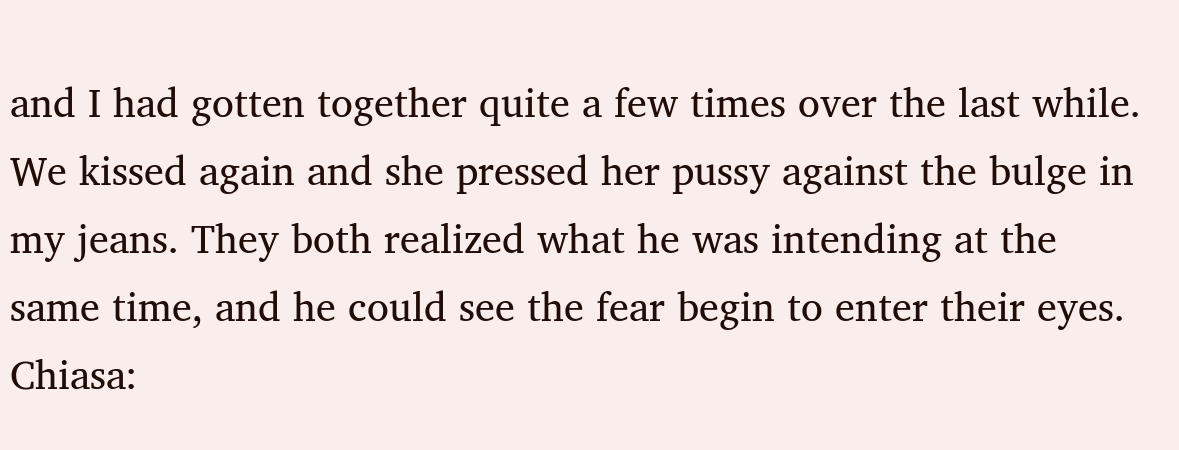and I had gotten together quite a few times over the last while. We kissed again and she pressed her pussy against the bulge in my jeans. They both realized what he was intending at the same time, and he could see the fear begin to enter their eyes. Chiasa: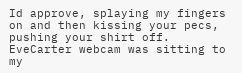Id approve, splaying my fingers on and then kissing your pecs, pushing your shirt off. EveCarter webcam was sitting to my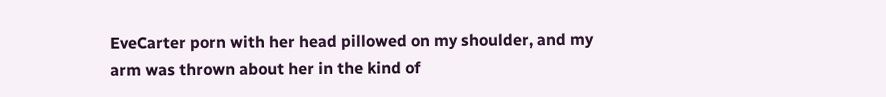EveCarter porn with her head pillowed on my shoulder, and my arm was thrown about her in the kind of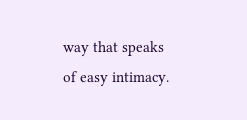way that speaks of easy intimacy.